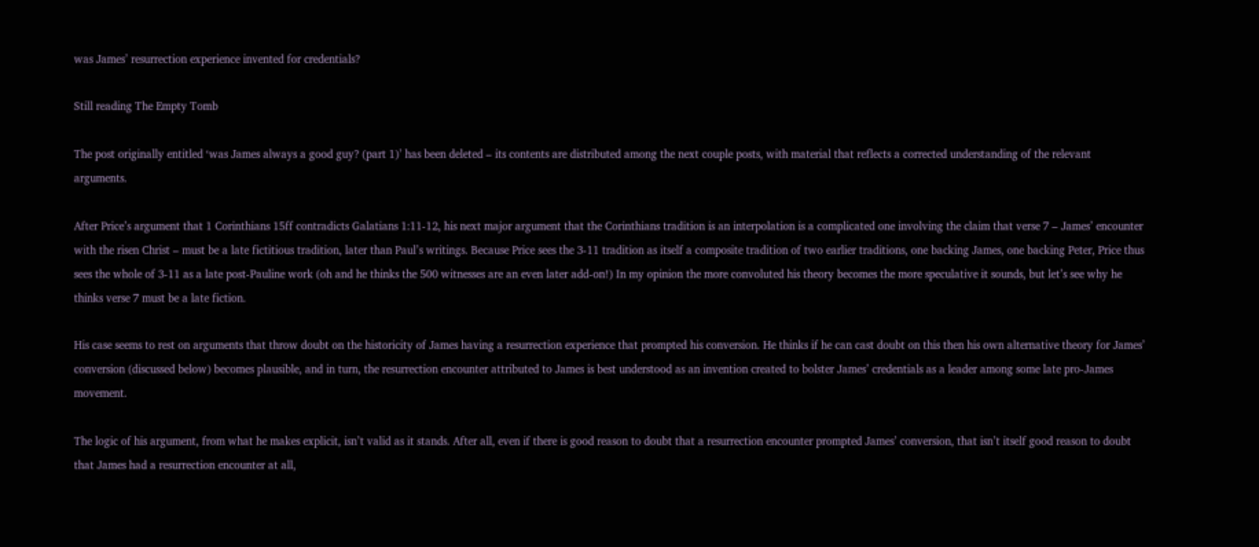was James’ resurrection experience invented for credentials?

Still reading The Empty Tomb

The post originally entitled ‘was James always a good guy? (part 1)’ has been deleted – its contents are distributed among the next couple posts, with material that reflects a corrected understanding of the relevant arguments.

After Price’s argument that 1 Corinthians 15ff contradicts Galatians 1:11-12, his next major argument that the Corinthians tradition is an interpolation is a complicated one involving the claim that verse 7 – James’ encounter with the risen Christ – must be a late fictitious tradition, later than Paul’s writings. Because Price sees the 3-11 tradition as itself a composite tradition of two earlier traditions, one backing James, one backing Peter, Price thus sees the whole of 3-11 as a late post-Pauline work (oh and he thinks the 500 witnesses are an even later add-on!) In my opinion the more convoluted his theory becomes the more speculative it sounds, but let’s see why he thinks verse 7 must be a late fiction.

His case seems to rest on arguments that throw doubt on the historicity of James having a resurrection experience that prompted his conversion. He thinks if he can cast doubt on this then his own alternative theory for James’ conversion (discussed below) becomes plausible, and in turn, the resurrection encounter attributed to James is best understood as an invention created to bolster James’ credentials as a leader among some late pro-James movement.

The logic of his argument, from what he makes explicit, isn’t valid as it stands. After all, even if there is good reason to doubt that a resurrection encounter prompted James’ conversion, that isn’t itself good reason to doubt that James had a resurrection encounter at all,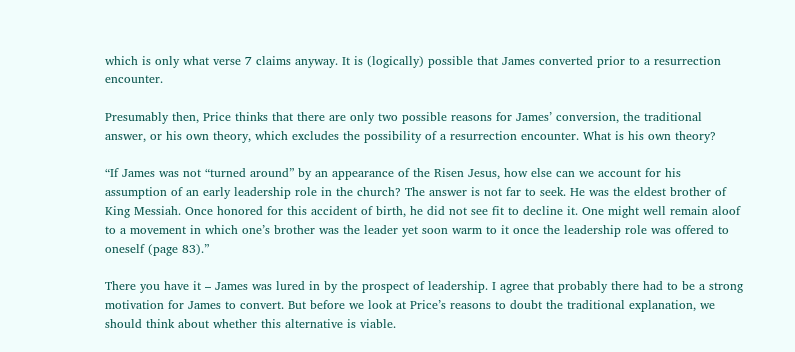which is only what verse 7 claims anyway. It is (logically) possible that James converted prior to a resurrection encounter.

Presumably then, Price thinks that there are only two possible reasons for James’ conversion, the traditional answer, or his own theory, which excludes the possibility of a resurrection encounter. What is his own theory?

“If James was not “turned around” by an appearance of the Risen Jesus, how else can we account for his assumption of an early leadership role in the church? The answer is not far to seek. He was the eldest brother of King Messiah. Once honored for this accident of birth, he did not see fit to decline it. One might well remain aloof to a movement in which one’s brother was the leader yet soon warm to it once the leadership role was offered to oneself (page 83).”

There you have it – James was lured in by the prospect of leadership. I agree that probably there had to be a strong motivation for James to convert. But before we look at Price’s reasons to doubt the traditional explanation, we should think about whether this alternative is viable.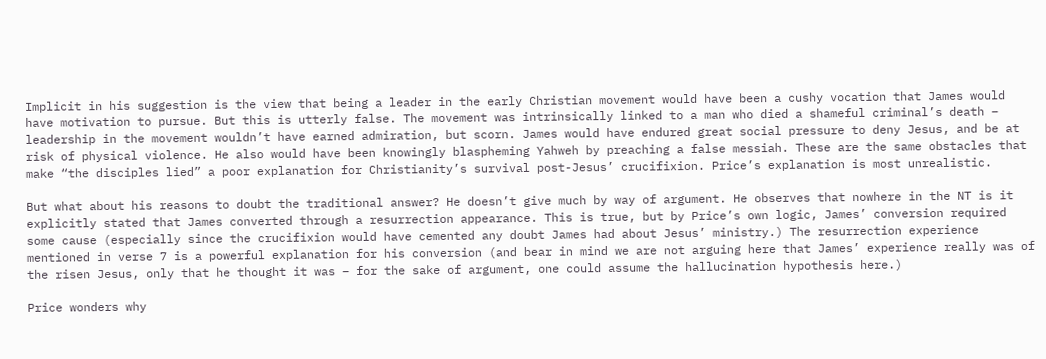Implicit in his suggestion is the view that being a leader in the early Christian movement would have been a cushy vocation that James would have motivation to pursue. But this is utterly false. The movement was intrinsically linked to a man who died a shameful criminal’s death – leadership in the movement wouldn’t have earned admiration, but scorn. James would have endured great social pressure to deny Jesus, and be at risk of physical violence. He also would have been knowingly blaspheming Yahweh by preaching a false messiah. These are the same obstacles that make “the disciples lied” a poor explanation for Christianity’s survival post-Jesus’ crucifixion. Price’s explanation is most unrealistic.

But what about his reasons to doubt the traditional answer? He doesn’t give much by way of argument. He observes that nowhere in the NT is it explicitly stated that James converted through a resurrection appearance. This is true, but by Price’s own logic, James’ conversion required some cause (especially since the crucifixion would have cemented any doubt James had about Jesus’ ministry.) The resurrection experience mentioned in verse 7 is a powerful explanation for his conversion (and bear in mind we are not arguing here that James’ experience really was of the risen Jesus, only that he thought it was – for the sake of argument, one could assume the hallucination hypothesis here.)

Price wonders why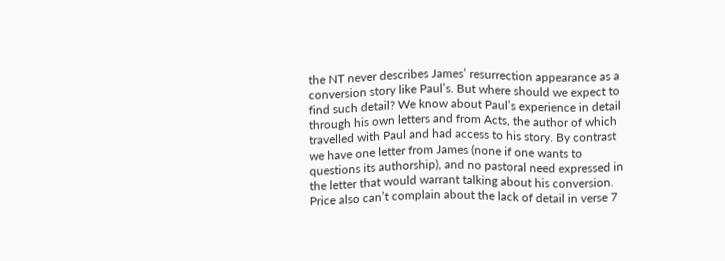the NT never describes James’ resurrection appearance as a conversion story like Paul’s. But where should we expect to find such detail? We know about Paul’s experience in detail through his own letters and from Acts, the author of which travelled with Paul and had access to his story. By contrast we have one letter from James (none if one wants to questions its authorship), and no pastoral need expressed in the letter that would warrant talking about his conversion. Price also can’t complain about the lack of detail in verse 7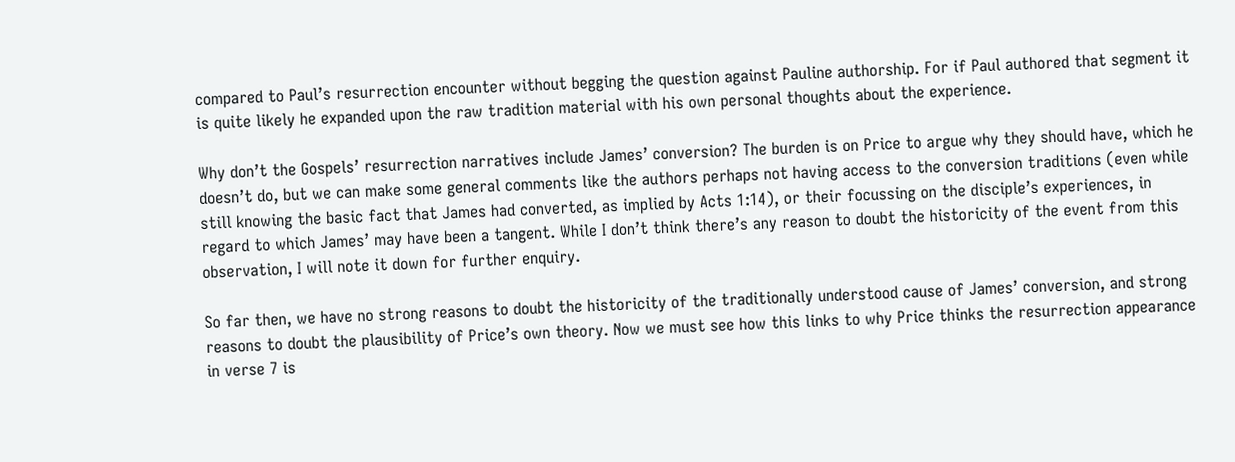compared to Paul’s resurrection encounter without begging the question against Pauline authorship. For if Paul authored that segment it is quite likely he expanded upon the raw tradition material with his own personal thoughts about the experience.

Why don’t the Gospels’ resurrection narratives include James’ conversion? The burden is on Price to argue why they should have, which he doesn’t do, but we can make some general comments like the authors perhaps not having access to the conversion traditions (even while still knowing the basic fact that James had converted, as implied by Acts 1:14), or their focussing on the disciple’s experiences, in regard to which James’ may have been a tangent. While I don’t think there’s any reason to doubt the historicity of the event from this observation, I will note it down for further enquiry.

So far then, we have no strong reasons to doubt the historicity of the traditionally understood cause of James’ conversion, and strong reasons to doubt the plausibility of Price’s own theory. Now we must see how this links to why Price thinks the resurrection appearance in verse 7 is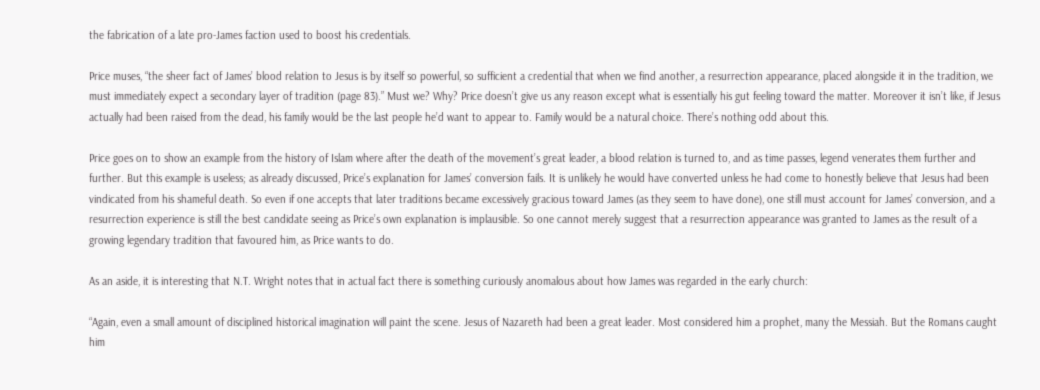the fabrication of a late pro-James faction used to boost his credentials.

Price muses, “the sheer fact of James’ blood relation to Jesus is by itself so powerful, so sufficient a credential that when we find another, a resurrection appearance, placed alongside it in the tradition, we must immediately expect a secondary layer of tradition (page 83).” Must we? Why? Price doesn’t give us any reason except what is essentially his gut feeling toward the matter. Moreover it isn’t like, if Jesus actually had been raised from the dead, his family would be the last people he’d want to appear to. Family would be a natural choice. There’s nothing odd about this.

Price goes on to show an example from the history of Islam where after the death of the movement’s great leader, a blood relation is turned to, and as time passes, legend venerates them further and further. But this example is useless; as already discussed, Price’s explanation for James’ conversion fails. It is unlikely he would have converted unless he had come to honestly believe that Jesus had been vindicated from his shameful death. So even if one accepts that later traditions became excessively gracious toward James (as they seem to have done), one still must account for James’ conversion, and a resurrection experience is still the best candidate seeing as Price’s own explanation is implausible. So one cannot merely suggest that a resurrection appearance was granted to James as the result of a growing legendary tradition that favoured him, as Price wants to do.

As an aside, it is interesting that N.T. Wright notes that in actual fact there is something curiously anomalous about how James was regarded in the early church:

“Again, even a small amount of disciplined historical imagination will paint the scene. Jesus of Nazareth had been a great leader. Most considered him a prophet, many the Messiah. But the Romans caught him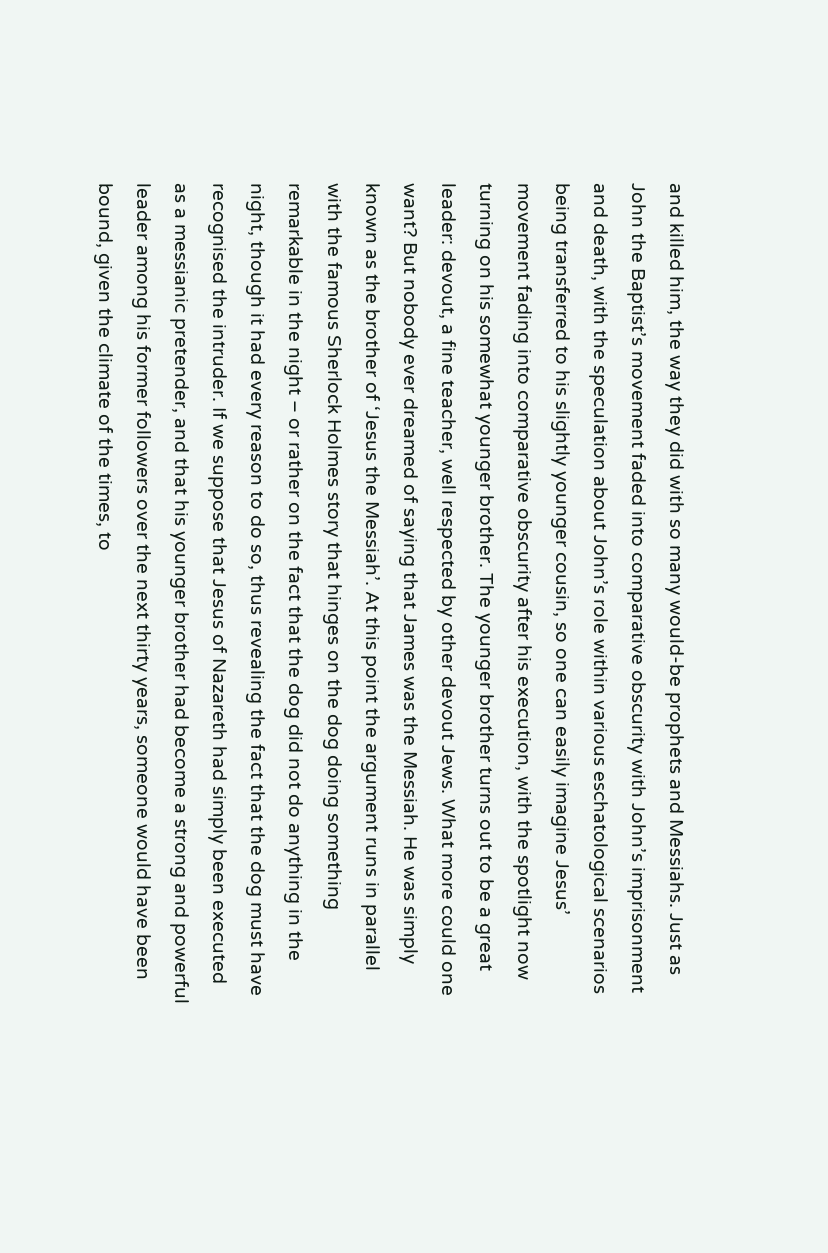and killed him, the way they did with so many would-be prophets and Messiahs. Just as John the Baptist’s movement faded into comparative obscurity with John’s imprisonment and death, with the speculation about John’s role within various eschatological scenarios being transferred to his slightly younger cousin, so one can easily imagine Jesus’ movement fading into comparative obscurity after his execution, with the spotlight now turning on his somewhat younger brother. The younger brother turns out to be a great leader: devout, a fine teacher, well respected by other devout Jews. What more could one want? But nobody ever dreamed of saying that James was the Messiah. He was simply known as the brother of ‘Jesus the Messiah’. At this point the argument runs in parallel with the famous Sherlock Holmes story that hinges on the dog doing something remarkable in the night – or rather on the fact that the dog did not do anything in the night, though it had every reason to do so, thus revealing the fact that the dog must have recognised the intruder. If we suppose that Jesus of Nazareth had simply been executed as a messianic pretender, and that his younger brother had become a strong and powerful leader among his former followers over the next thirty years, someone would have been bound, given the climate of the times, to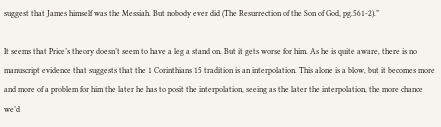suggest that James himself was the Messiah. But nobody ever did (The Resurrection of the Son of God, pg.561-2).”

It seems that Price’s theory doesn’t seem to have a leg a stand on. But it gets worse for him. As he is quite aware, there is no manuscript evidence that suggests that the 1 Corinthians 15 tradition is an interpolation. This alone is a blow, but it becomes more and more of a problem for him the later he has to posit the interpolation, seeing as the later the interpolation, the more chance we’d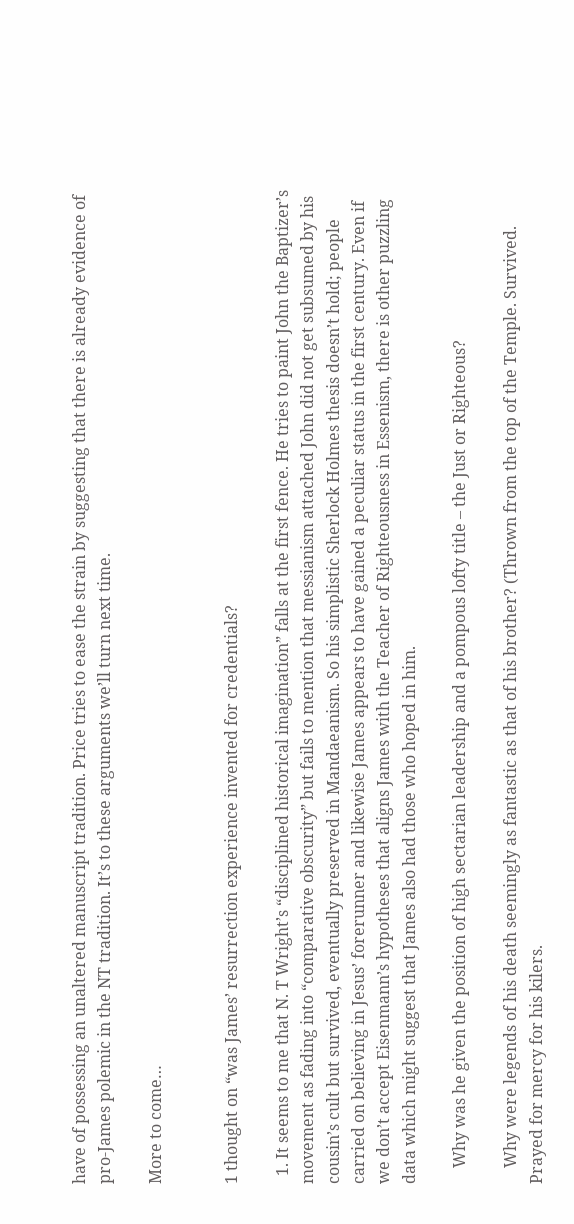have of possessing an unaltered manuscript tradition. Price tries to ease the strain by suggesting that there is already evidence of pro-James polemic in the NT tradition. It’s to these arguments we’ll turn next time.

More to come…


1 thought on “was James’ resurrection experience invented for credentials?

  1. It seems to me that N. T Wright’s “disciplined historical imagination” falls at the first fence. He tries to paint John the Baptizer’s movement as fading into “comparative obscurity” but fails to mention that messianism attached John did not get subsumed by his cousin’s cult but survived, eventually preserved in Mandaeanism. So his simplistic Sherlock Holmes thesis doesn’t hold; people carried on believing in Jesus’ forerunner and likewise James appears to have gained a peculiar status in the first century. Even if we don’t accept Eisenmann’s hypotheses that aligns James with the Teacher of Righteousness in Essenism, there is other puzzling data which might suggest that James also had those who hoped in him.

    Why was he given the position of high sectarian leadership and a pompous lofty title – the Just or Righteous?

    Why were legends of his death seemingly as fantastic as that of his brother? (Thrown from the top of the Temple. Survived. Prayed for mercy for his kilers.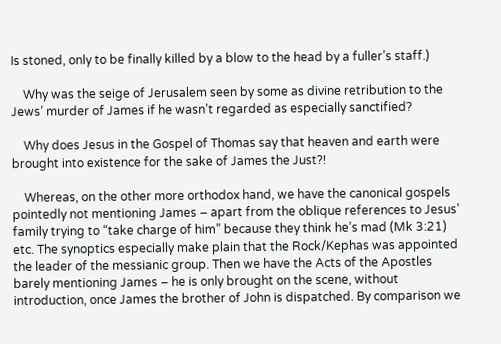Is stoned, only to be finally killed by a blow to the head by a fuller’s staff.)

    Why was the seige of Jerusalem seen by some as divine retribution to the Jews’ murder of James if he wasn’t regarded as especially sanctified?

    Why does Jesus in the Gospel of Thomas say that heaven and earth were brought into existence for the sake of James the Just?!

    Whereas, on the other more orthodox hand, we have the canonical gospels pointedly not mentioning James – apart from the oblique references to Jesus’ family trying to “take charge of him” because they think he’s mad (Mk 3:21) etc. The synoptics especially make plain that the Rock/Kephas was appointed the leader of the messianic group. Then we have the Acts of the Apostles barely mentioning James – he is only brought on the scene, without introduction, once James the brother of John is dispatched. By comparison we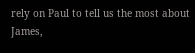rely on Paul to tell us the most about James,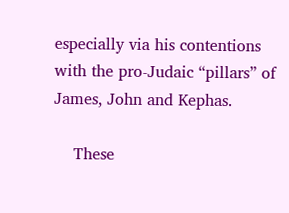especially via his contentions with the pro-Judaic “pillars” of James, John and Kephas.

    These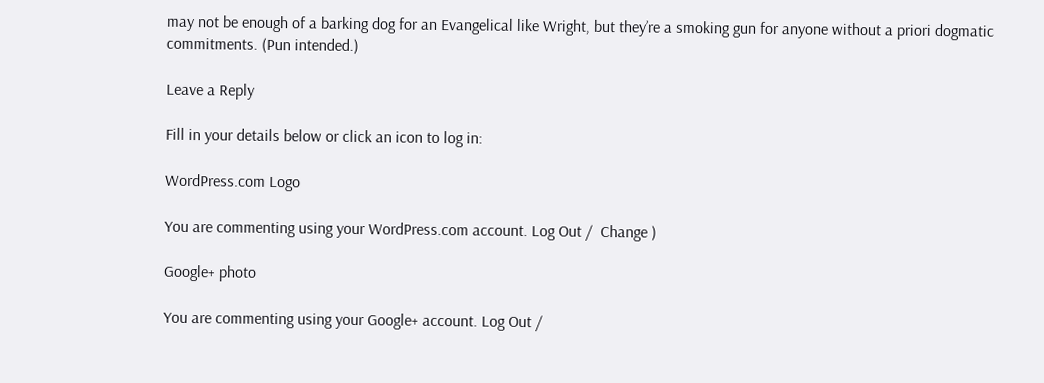may not be enough of a barking dog for an Evangelical like Wright, but they’re a smoking gun for anyone without a priori dogmatic commitments. (Pun intended.)

Leave a Reply

Fill in your details below or click an icon to log in:

WordPress.com Logo

You are commenting using your WordPress.com account. Log Out /  Change )

Google+ photo

You are commenting using your Google+ account. Log Out /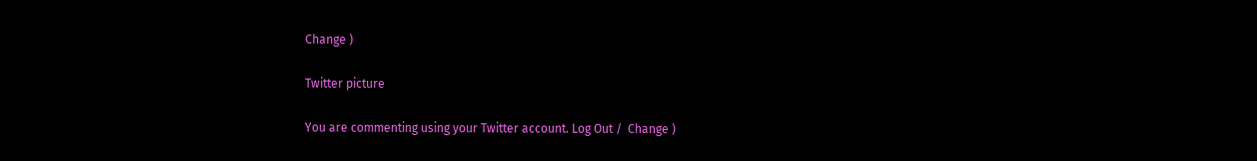Change )

Twitter picture

You are commenting using your Twitter account. Log Out /  Change )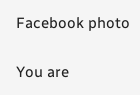Facebook photo

You are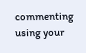commenting using your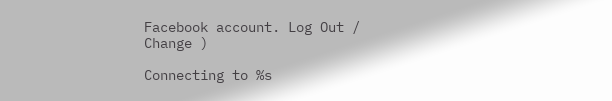Facebook account. Log Out /  Change )

Connecting to %s